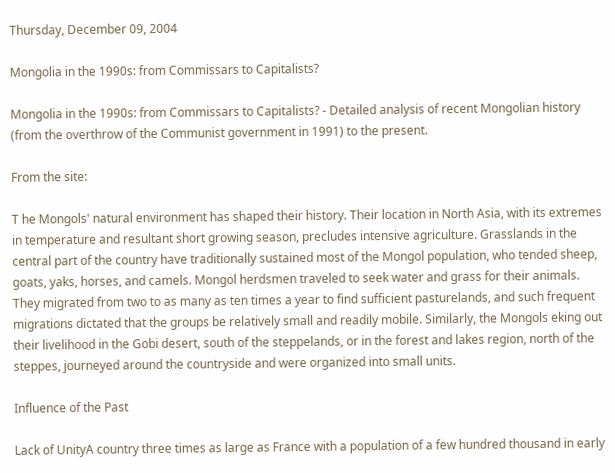Thursday, December 09, 2004

Mongolia in the 1990s: from Commissars to Capitalists?

Mongolia in the 1990s: from Commissars to Capitalists? - Detailed analysis of recent Mongolian history (from the overthrow of the Communist government in 1991) to the present.

From the site:

T he Mongols' natural environment has shaped their history. Their location in North Asia, with its extremes in temperature and resultant short growing season, precludes intensive agriculture. Grasslands in the central part of the country have traditionally sustained most of the Mongol population, who tended sheep, goats, yaks, horses, and camels. Mongol herdsmen traveled to seek water and grass for their animals. They migrated from two to as many as ten times a year to find sufficient pasturelands, and such frequent migrations dictated that the groups be relatively small and readily mobile. Similarly, the Mongols eking out their livelihood in the Gobi desert, south of the steppelands, or in the forest and lakes region, north of the steppes, journeyed around the countryside and were organized into small units.

Influence of the Past

Lack of UnityA country three times as large as France with a population of a few hundred thousand in early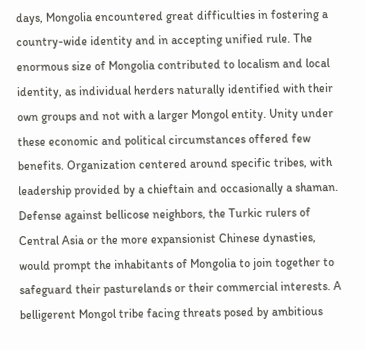days, Mongolia encountered great difficulties in fostering a country-wide identity and in accepting unified rule. The enormous size of Mongolia contributed to localism and local identity, as individual herders naturally identified with their own groups and not with a larger Mongol entity. Unity under these economic and political circumstances offered few benefits. Organization centered around specific tribes, with leadership provided by a chieftain and occasionally a shaman. Defense against bellicose neighbors, the Turkic rulers of Central Asia or the more expansionist Chinese dynasties, would prompt the inhabitants of Mongolia to join together to safeguard their pasturelands or their commercial interests. A belligerent Mongol tribe facing threats posed by ambitious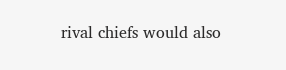rival chiefs would also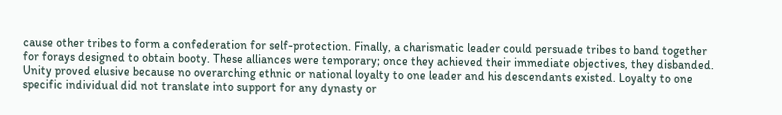cause other tribes to form a confederation for self-protection. Finally, a charismatic leader could persuade tribes to band together for forays designed to obtain booty. These alliances were temporary; once they achieved their immediate objectives, they disbanded. Unity proved elusive because no overarching ethnic or national loyalty to one leader and his descendants existed. Loyalty to one specific individual did not translate into support for any dynasty or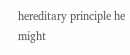hereditary principle he might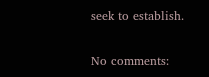seek to establish.

No comments: